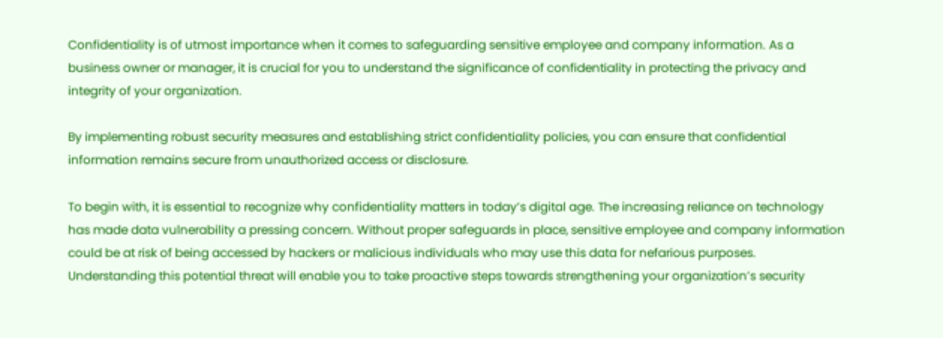Confidentiality is of utmost importance when it comes to safeguarding sensitive employee and company information. As a business owner or manager, it is crucial for you to understand the significance of confidentiality in protecting the privacy and integrity of your organization.

By implementing robust security measures and establishing strict confidentiality policies, you can ensure that confidential information remains secure from unauthorized access or disclosure.

To begin with, it is essential to recognize why confidentiality matters in today’s digital age. The increasing reliance on technology has made data vulnerability a pressing concern. Without proper safeguards in place, sensitive employee and company information could be at risk of being accessed by hackers or malicious individuals who may use this data for nefarious purposes. Understanding this potential threat will enable you to take proactive steps towards strengthening your organization’s security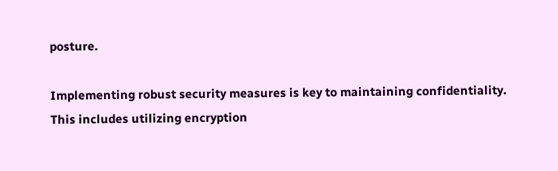posture.

Implementing robust security measures is key to maintaining confidentiality. This includes utilizing encryption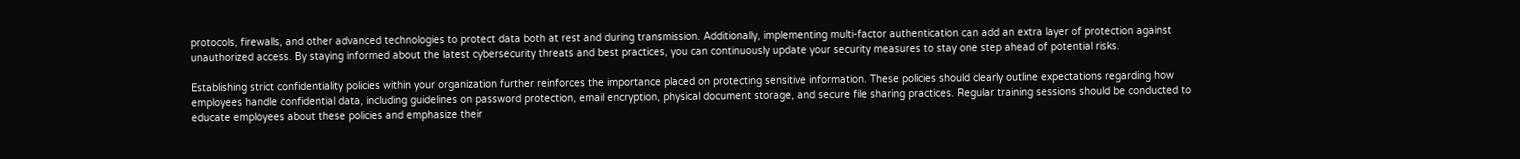protocols, firewalls, and other advanced technologies to protect data both at rest and during transmission. Additionally, implementing multi-factor authentication can add an extra layer of protection against unauthorized access. By staying informed about the latest cybersecurity threats and best practices, you can continuously update your security measures to stay one step ahead of potential risks.

Establishing strict confidentiality policies within your organization further reinforces the importance placed on protecting sensitive information. These policies should clearly outline expectations regarding how employees handle confidential data, including guidelines on password protection, email encryption, physical document storage, and secure file sharing practices. Regular training sessions should be conducted to educate employees about these policies and emphasize their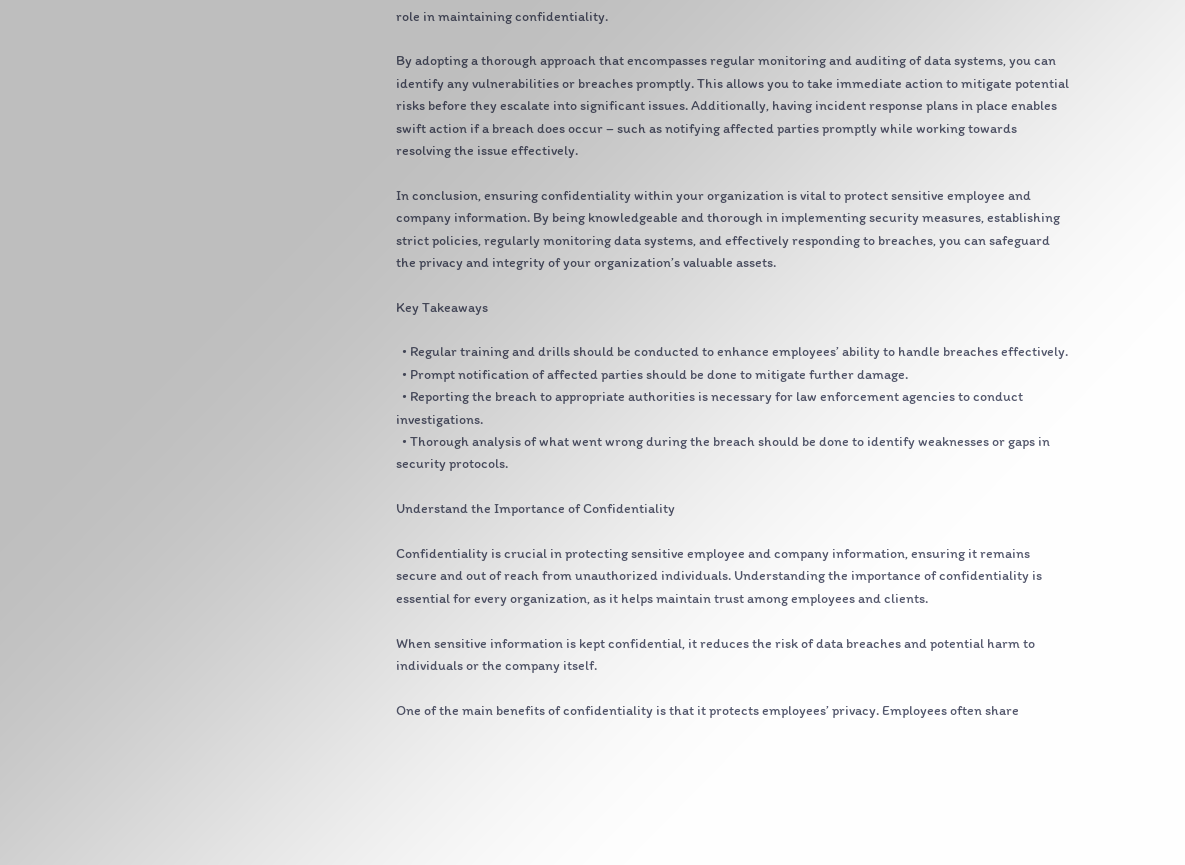role in maintaining confidentiality.

By adopting a thorough approach that encompasses regular monitoring and auditing of data systems, you can identify any vulnerabilities or breaches promptly. This allows you to take immediate action to mitigate potential risks before they escalate into significant issues. Additionally, having incident response plans in place enables swift action if a breach does occur – such as notifying affected parties promptly while working towards resolving the issue effectively.

In conclusion, ensuring confidentiality within your organization is vital to protect sensitive employee and company information. By being knowledgeable and thorough in implementing security measures, establishing strict policies, regularly monitoring data systems, and effectively responding to breaches, you can safeguard the privacy and integrity of your organization’s valuable assets.

Key Takeaways

  • Regular training and drills should be conducted to enhance employees’ ability to handle breaches effectively.
  • Prompt notification of affected parties should be done to mitigate further damage.
  • Reporting the breach to appropriate authorities is necessary for law enforcement agencies to conduct investigations.
  • Thorough analysis of what went wrong during the breach should be done to identify weaknesses or gaps in security protocols.

Understand the Importance of Confidentiality

Confidentiality is crucial in protecting sensitive employee and company information, ensuring it remains secure and out of reach from unauthorized individuals. Understanding the importance of confidentiality is essential for every organization, as it helps maintain trust among employees and clients.

When sensitive information is kept confidential, it reduces the risk of data breaches and potential harm to individuals or the company itself.

One of the main benefits of confidentiality is that it protects employees’ privacy. Employees often share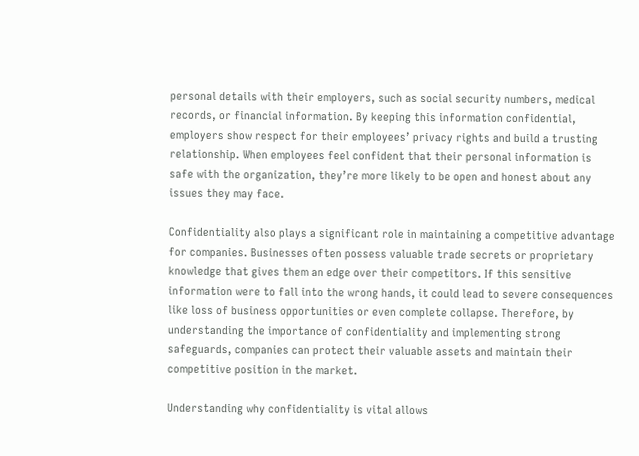personal details with their employers, such as social security numbers, medical records, or financial information. By keeping this information confidential, employers show respect for their employees’ privacy rights and build a trusting relationship. When employees feel confident that their personal information is safe with the organization, they’re more likely to be open and honest about any issues they may face.

Confidentiality also plays a significant role in maintaining a competitive advantage for companies. Businesses often possess valuable trade secrets or proprietary knowledge that gives them an edge over their competitors. If this sensitive information were to fall into the wrong hands, it could lead to severe consequences like loss of business opportunities or even complete collapse. Therefore, by understanding the importance of confidentiality and implementing strong safeguards, companies can protect their valuable assets and maintain their competitive position in the market.

Understanding why confidentiality is vital allows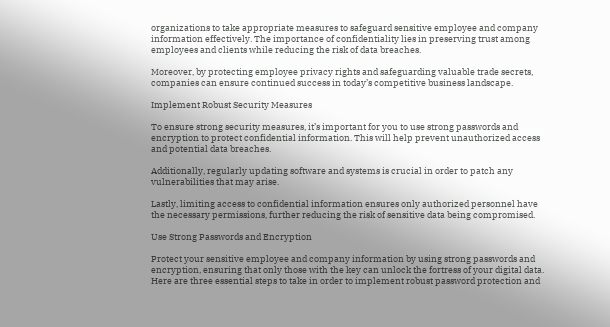organizations to take appropriate measures to safeguard sensitive employee and company information effectively. The importance of confidentiality lies in preserving trust among employees and clients while reducing the risk of data breaches.

Moreover, by protecting employee privacy rights and safeguarding valuable trade secrets, companies can ensure continued success in today’s competitive business landscape.

Implement Robust Security Measures

To ensure strong security measures, it’s important for you to use strong passwords and encryption to protect confidential information. This will help prevent unauthorized access and potential data breaches.

Additionally, regularly updating software and systems is crucial in order to patch any vulnerabilities that may arise.

Lastly, limiting access to confidential information ensures only authorized personnel have the necessary permissions, further reducing the risk of sensitive data being compromised.

Use Strong Passwords and Encryption

Protect your sensitive employee and company information by using strong passwords and encryption, ensuring that only those with the key can unlock the fortress of your digital data. Here are three essential steps to take in order to implement robust password protection and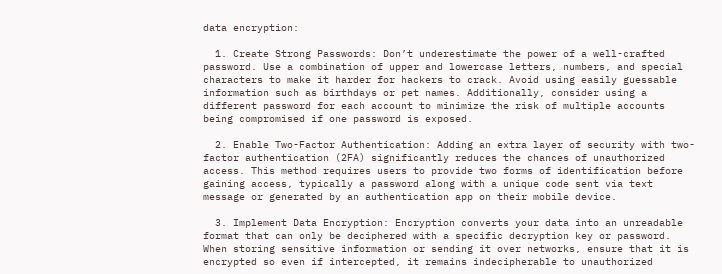data encryption:

  1. Create Strong Passwords: Don’t underestimate the power of a well-crafted password. Use a combination of upper and lowercase letters, numbers, and special characters to make it harder for hackers to crack. Avoid using easily guessable information such as birthdays or pet names. Additionally, consider using a different password for each account to minimize the risk of multiple accounts being compromised if one password is exposed.

  2. Enable Two-Factor Authentication: Adding an extra layer of security with two-factor authentication (2FA) significantly reduces the chances of unauthorized access. This method requires users to provide two forms of identification before gaining access, typically a password along with a unique code sent via text message or generated by an authentication app on their mobile device.

  3. Implement Data Encryption: Encryption converts your data into an unreadable format that can only be deciphered with a specific decryption key or password. When storing sensitive information or sending it over networks, ensure that it is encrypted so even if intercepted, it remains indecipherable to unauthorized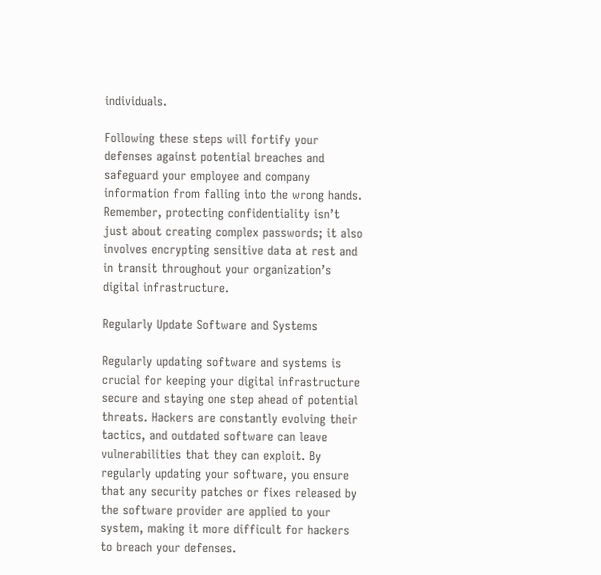individuals.

Following these steps will fortify your defenses against potential breaches and safeguard your employee and company information from falling into the wrong hands. Remember, protecting confidentiality isn’t just about creating complex passwords; it also involves encrypting sensitive data at rest and in transit throughout your organization’s digital infrastructure.

Regularly Update Software and Systems

Regularly updating software and systems is crucial for keeping your digital infrastructure secure and staying one step ahead of potential threats. Hackers are constantly evolving their tactics, and outdated software can leave vulnerabilities that they can exploit. By regularly updating your software, you ensure that any security patches or fixes released by the software provider are applied to your system, making it more difficult for hackers to breach your defenses.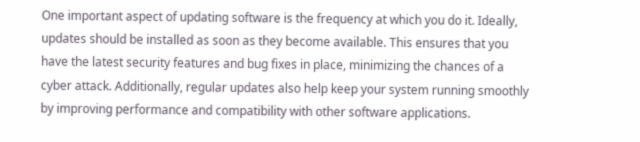One important aspect of updating software is the frequency at which you do it. Ideally, updates should be installed as soon as they become available. This ensures that you have the latest security features and bug fixes in place, minimizing the chances of a cyber attack. Additionally, regular updates also help keep your system running smoothly by improving performance and compatibility with other software applications.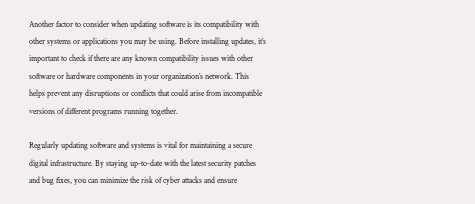Another factor to consider when updating software is its compatibility with other systems or applications you may be using. Before installing updates, it’s important to check if there are any known compatibility issues with other software or hardware components in your organization’s network. This helps prevent any disruptions or conflicts that could arise from incompatible versions of different programs running together.

Regularly updating software and systems is vital for maintaining a secure digital infrastructure. By staying up-to-date with the latest security patches and bug fixes, you can minimize the risk of cyber attacks and ensure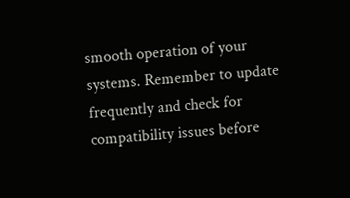smooth operation of your systems. Remember to update frequently and check for compatibility issues before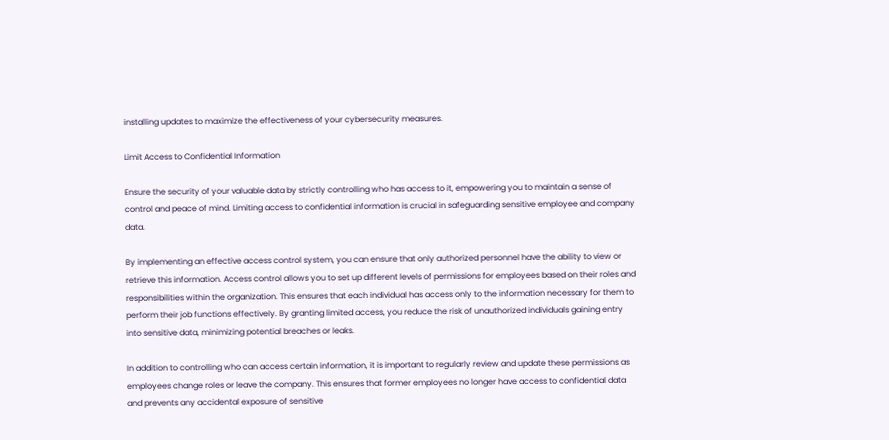installing updates to maximize the effectiveness of your cybersecurity measures.

Limit Access to Confidential Information

Ensure the security of your valuable data by strictly controlling who has access to it, empowering you to maintain a sense of control and peace of mind. Limiting access to confidential information is crucial in safeguarding sensitive employee and company data.

By implementing an effective access control system, you can ensure that only authorized personnel have the ability to view or retrieve this information. Access control allows you to set up different levels of permissions for employees based on their roles and responsibilities within the organization. This ensures that each individual has access only to the information necessary for them to perform their job functions effectively. By granting limited access, you reduce the risk of unauthorized individuals gaining entry into sensitive data, minimizing potential breaches or leaks.

In addition to controlling who can access certain information, it is important to regularly review and update these permissions as employees change roles or leave the company. This ensures that former employees no longer have access to confidential data and prevents any accidental exposure of sensitive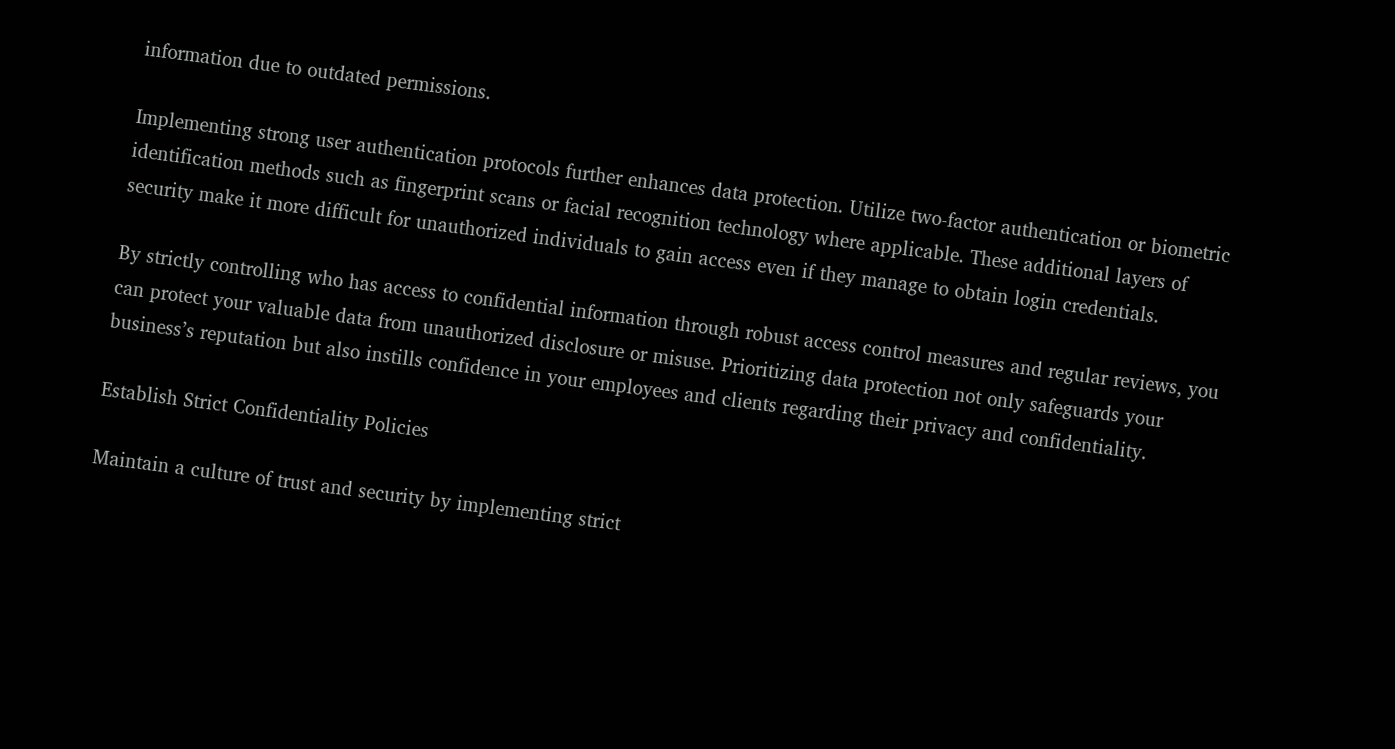information due to outdated permissions.

Implementing strong user authentication protocols further enhances data protection. Utilize two-factor authentication or biometric identification methods such as fingerprint scans or facial recognition technology where applicable. These additional layers of security make it more difficult for unauthorized individuals to gain access even if they manage to obtain login credentials.

By strictly controlling who has access to confidential information through robust access control measures and regular reviews, you can protect your valuable data from unauthorized disclosure or misuse. Prioritizing data protection not only safeguards your business’s reputation but also instills confidence in your employees and clients regarding their privacy and confidentiality.

Establish Strict Confidentiality Policies

Maintain a culture of trust and security by implementing strict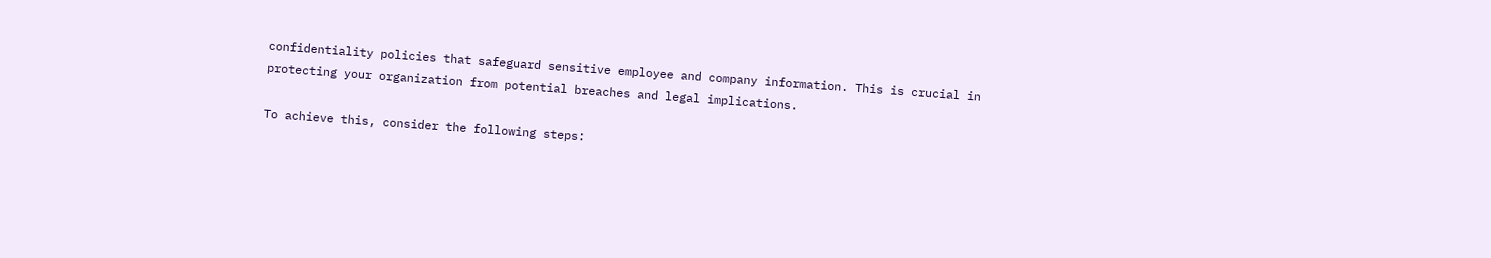confidentiality policies that safeguard sensitive employee and company information. This is crucial in protecting your organization from potential breaches and legal implications.

To achieve this, consider the following steps: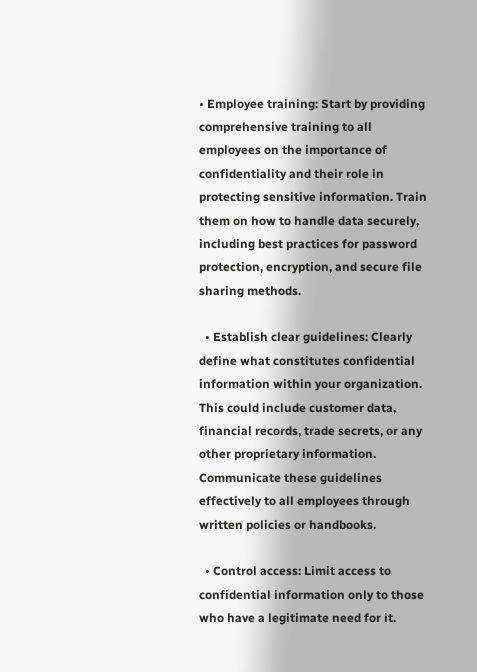• Employee training: Start by providing comprehensive training to all employees on the importance of confidentiality and their role in protecting sensitive information. Train them on how to handle data securely, including best practices for password protection, encryption, and secure file sharing methods.

  • Establish clear guidelines: Clearly define what constitutes confidential information within your organization. This could include customer data, financial records, trade secrets, or any other proprietary information. Communicate these guidelines effectively to all employees through written policies or handbooks.

  • Control access: Limit access to confidential information only to those who have a legitimate need for it.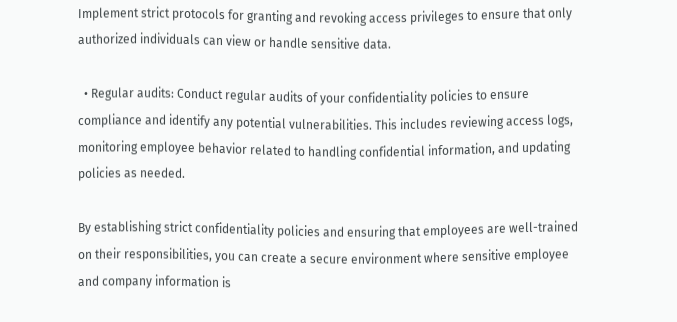Implement strict protocols for granting and revoking access privileges to ensure that only authorized individuals can view or handle sensitive data.

  • Regular audits: Conduct regular audits of your confidentiality policies to ensure compliance and identify any potential vulnerabilities. This includes reviewing access logs, monitoring employee behavior related to handling confidential information, and updating policies as needed.

By establishing strict confidentiality policies and ensuring that employees are well-trained on their responsibilities, you can create a secure environment where sensitive employee and company information is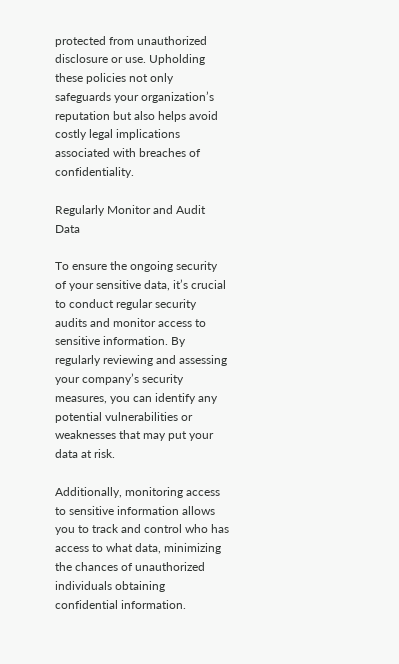protected from unauthorized disclosure or use. Upholding these policies not only safeguards your organization’s reputation but also helps avoid costly legal implications associated with breaches of confidentiality.

Regularly Monitor and Audit Data

To ensure the ongoing security of your sensitive data, it’s crucial to conduct regular security audits and monitor access to sensitive information. By regularly reviewing and assessing your company’s security measures, you can identify any potential vulnerabilities or weaknesses that may put your data at risk.

Additionally, monitoring access to sensitive information allows you to track and control who has access to what data, minimizing the chances of unauthorized individuals obtaining confidential information.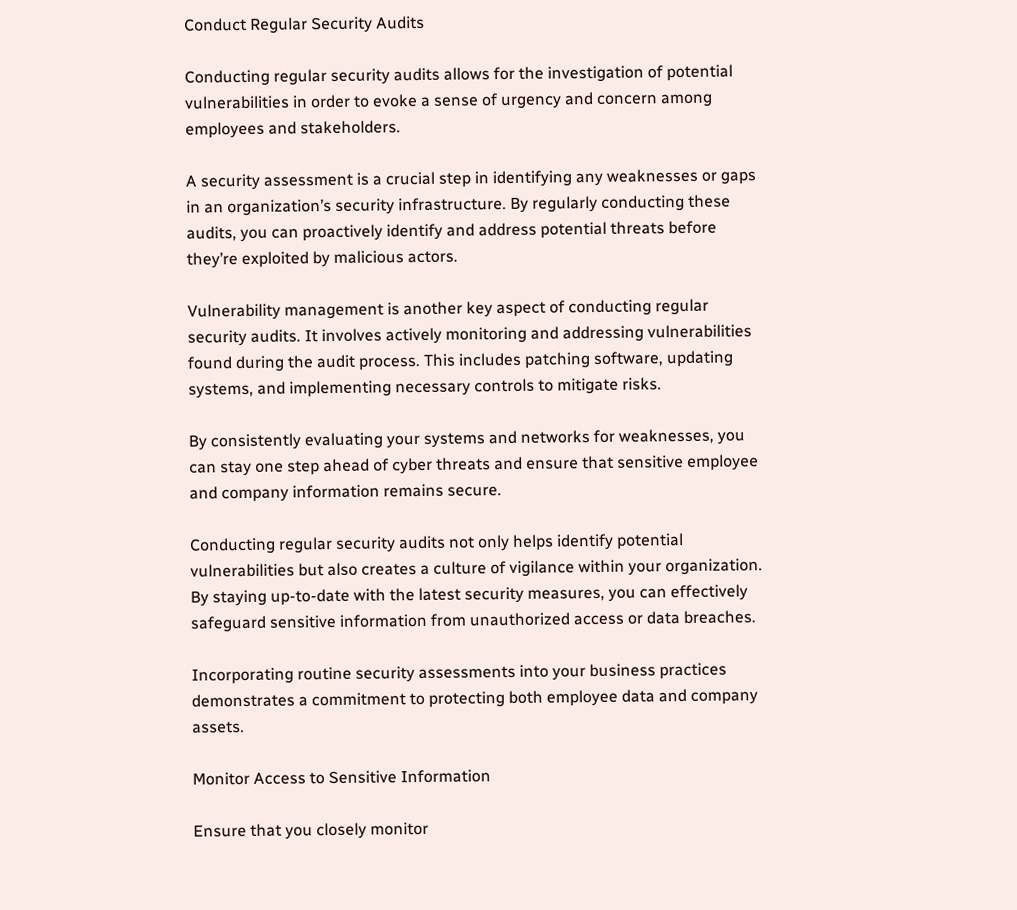Conduct Regular Security Audits

Conducting regular security audits allows for the investigation of potential vulnerabilities in order to evoke a sense of urgency and concern among employees and stakeholders.

A security assessment is a crucial step in identifying any weaknesses or gaps in an organization’s security infrastructure. By regularly conducting these audits, you can proactively identify and address potential threats before they’re exploited by malicious actors.

Vulnerability management is another key aspect of conducting regular security audits. It involves actively monitoring and addressing vulnerabilities found during the audit process. This includes patching software, updating systems, and implementing necessary controls to mitigate risks.

By consistently evaluating your systems and networks for weaknesses, you can stay one step ahead of cyber threats and ensure that sensitive employee and company information remains secure.

Conducting regular security audits not only helps identify potential vulnerabilities but also creates a culture of vigilance within your organization. By staying up-to-date with the latest security measures, you can effectively safeguard sensitive information from unauthorized access or data breaches.

Incorporating routine security assessments into your business practices demonstrates a commitment to protecting both employee data and company assets.

Monitor Access to Sensitive Information

Ensure that you closely monitor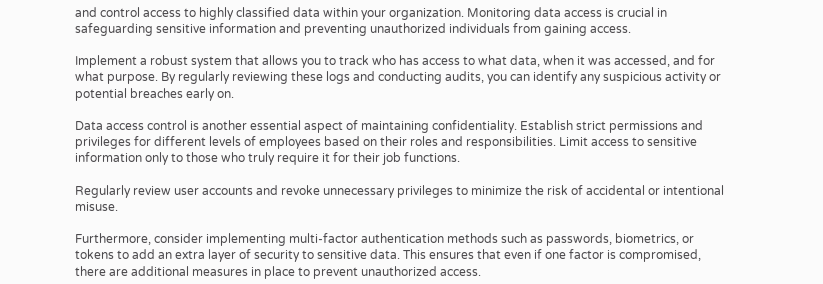and control access to highly classified data within your organization. Monitoring data access is crucial in safeguarding sensitive information and preventing unauthorized individuals from gaining access.

Implement a robust system that allows you to track who has access to what data, when it was accessed, and for what purpose. By regularly reviewing these logs and conducting audits, you can identify any suspicious activity or potential breaches early on.

Data access control is another essential aspect of maintaining confidentiality. Establish strict permissions and privileges for different levels of employees based on their roles and responsibilities. Limit access to sensitive information only to those who truly require it for their job functions.

Regularly review user accounts and revoke unnecessary privileges to minimize the risk of accidental or intentional misuse.

Furthermore, consider implementing multi-factor authentication methods such as passwords, biometrics, or tokens to add an extra layer of security to sensitive data. This ensures that even if one factor is compromised, there are additional measures in place to prevent unauthorized access.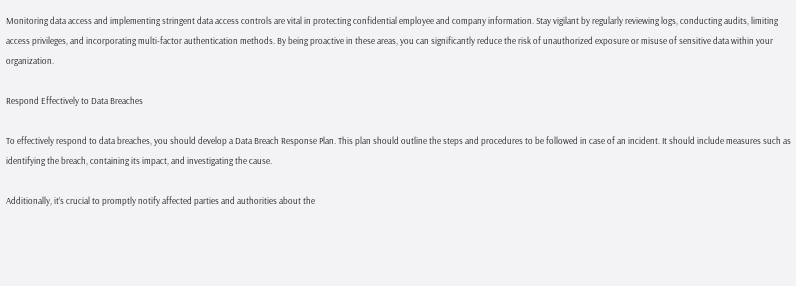Monitoring data access and implementing stringent data access controls are vital in protecting confidential employee and company information. Stay vigilant by regularly reviewing logs, conducting audits, limiting access privileges, and incorporating multi-factor authentication methods. By being proactive in these areas, you can significantly reduce the risk of unauthorized exposure or misuse of sensitive data within your organization.

Respond Effectively to Data Breaches

To effectively respond to data breaches, you should develop a Data Breach Response Plan. This plan should outline the steps and procedures to be followed in case of an incident. It should include measures such as identifying the breach, containing its impact, and investigating the cause.

Additionally, it’s crucial to promptly notify affected parties and authorities about the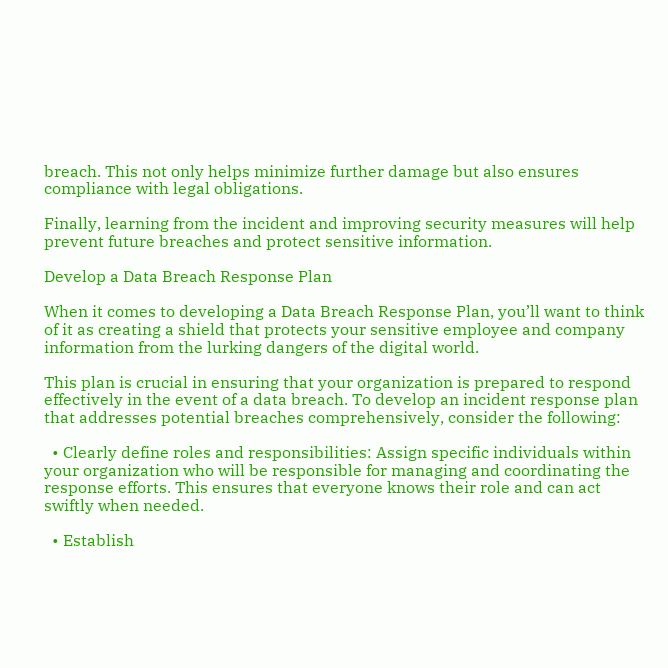breach. This not only helps minimize further damage but also ensures compliance with legal obligations.

Finally, learning from the incident and improving security measures will help prevent future breaches and protect sensitive information.

Develop a Data Breach Response Plan

When it comes to developing a Data Breach Response Plan, you’ll want to think of it as creating a shield that protects your sensitive employee and company information from the lurking dangers of the digital world.

This plan is crucial in ensuring that your organization is prepared to respond effectively in the event of a data breach. To develop an incident response plan that addresses potential breaches comprehensively, consider the following:

  • Clearly define roles and responsibilities: Assign specific individuals within your organization who will be responsible for managing and coordinating the response efforts. This ensures that everyone knows their role and can act swiftly when needed.

  • Establish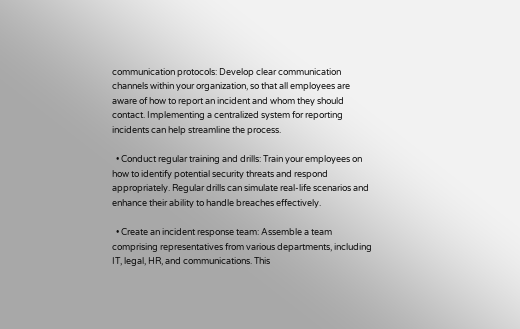communication protocols: Develop clear communication channels within your organization, so that all employees are aware of how to report an incident and whom they should contact. Implementing a centralized system for reporting incidents can help streamline the process.

  • Conduct regular training and drills: Train your employees on how to identify potential security threats and respond appropriately. Regular drills can simulate real-life scenarios and enhance their ability to handle breaches effectively.

  • Create an incident response team: Assemble a team comprising representatives from various departments, including IT, legal, HR, and communications. This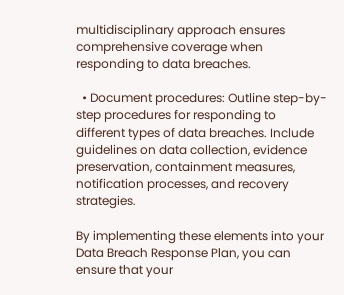multidisciplinary approach ensures comprehensive coverage when responding to data breaches.

  • Document procedures: Outline step-by-step procedures for responding to different types of data breaches. Include guidelines on data collection, evidence preservation, containment measures, notification processes, and recovery strategies.

By implementing these elements into your Data Breach Response Plan, you can ensure that your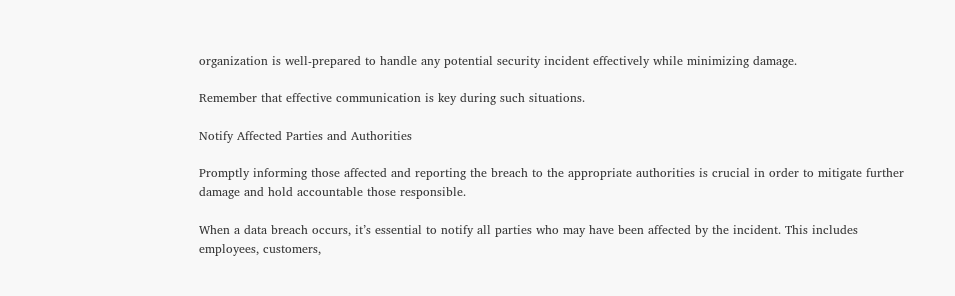organization is well-prepared to handle any potential security incident effectively while minimizing damage.

Remember that effective communication is key during such situations.

Notify Affected Parties and Authorities

Promptly informing those affected and reporting the breach to the appropriate authorities is crucial in order to mitigate further damage and hold accountable those responsible.

When a data breach occurs, it’s essential to notify all parties who may have been affected by the incident. This includes employees, customers,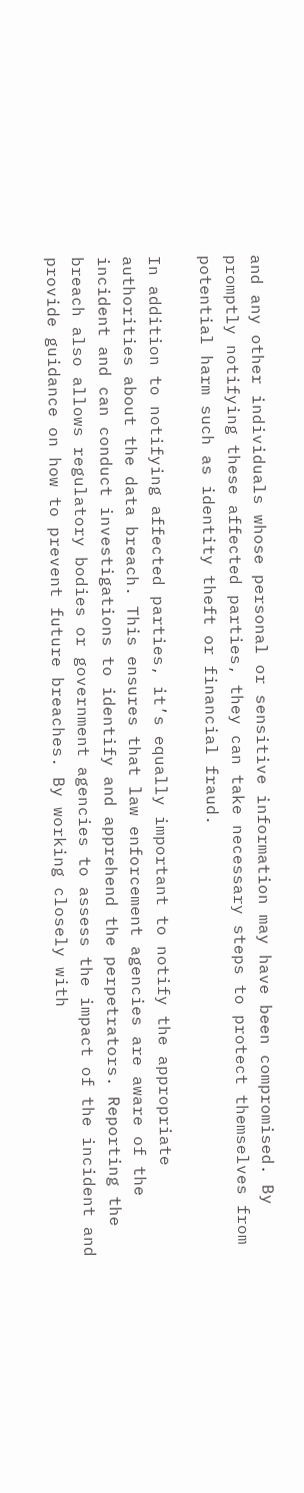and any other individuals whose personal or sensitive information may have been compromised. By promptly notifying these affected parties, they can take necessary steps to protect themselves from potential harm such as identity theft or financial fraud.

In addition to notifying affected parties, it’s equally important to notify the appropriate authorities about the data breach. This ensures that law enforcement agencies are aware of the incident and can conduct investigations to identify and apprehend the perpetrators. Reporting the breach also allows regulatory bodies or government agencies to assess the impact of the incident and provide guidance on how to prevent future breaches. By working closely with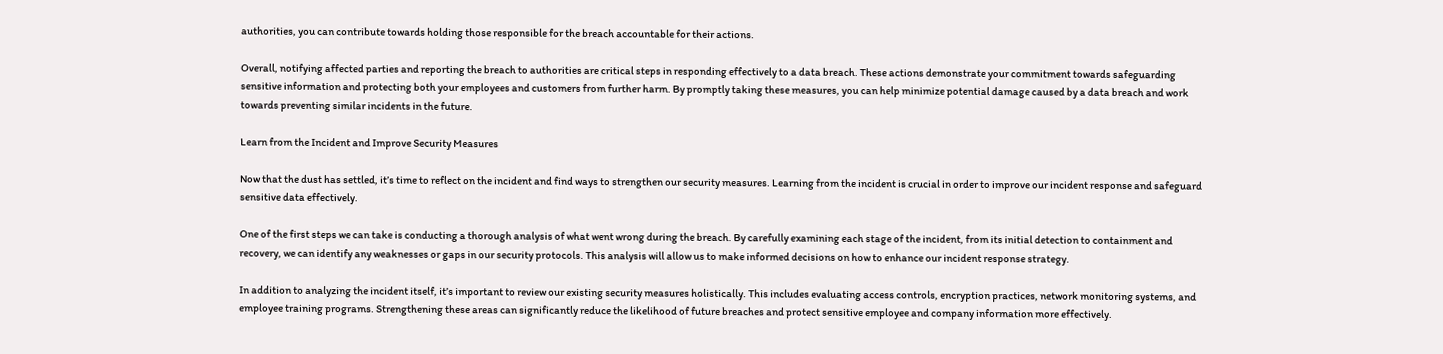authorities, you can contribute towards holding those responsible for the breach accountable for their actions.

Overall, notifying affected parties and reporting the breach to authorities are critical steps in responding effectively to a data breach. These actions demonstrate your commitment towards safeguarding sensitive information and protecting both your employees and customers from further harm. By promptly taking these measures, you can help minimize potential damage caused by a data breach and work towards preventing similar incidents in the future.

Learn from the Incident and Improve Security Measures

Now that the dust has settled, it’s time to reflect on the incident and find ways to strengthen our security measures. Learning from the incident is crucial in order to improve our incident response and safeguard sensitive data effectively.

One of the first steps we can take is conducting a thorough analysis of what went wrong during the breach. By carefully examining each stage of the incident, from its initial detection to containment and recovery, we can identify any weaknesses or gaps in our security protocols. This analysis will allow us to make informed decisions on how to enhance our incident response strategy.

In addition to analyzing the incident itself, it’s important to review our existing security measures holistically. This includes evaluating access controls, encryption practices, network monitoring systems, and employee training programs. Strengthening these areas can significantly reduce the likelihood of future breaches and protect sensitive employee and company information more effectively.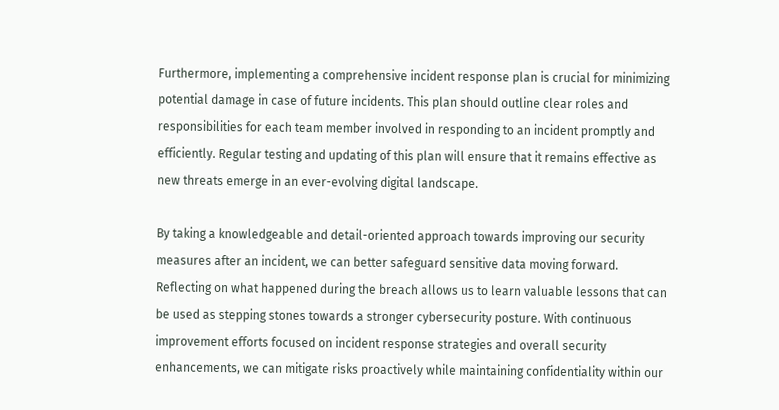Furthermore, implementing a comprehensive incident response plan is crucial for minimizing potential damage in case of future incidents. This plan should outline clear roles and responsibilities for each team member involved in responding to an incident promptly and efficiently. Regular testing and updating of this plan will ensure that it remains effective as new threats emerge in an ever-evolving digital landscape.

By taking a knowledgeable and detail-oriented approach towards improving our security measures after an incident, we can better safeguard sensitive data moving forward. Reflecting on what happened during the breach allows us to learn valuable lessons that can be used as stepping stones towards a stronger cybersecurity posture. With continuous improvement efforts focused on incident response strategies and overall security enhancements, we can mitigate risks proactively while maintaining confidentiality within our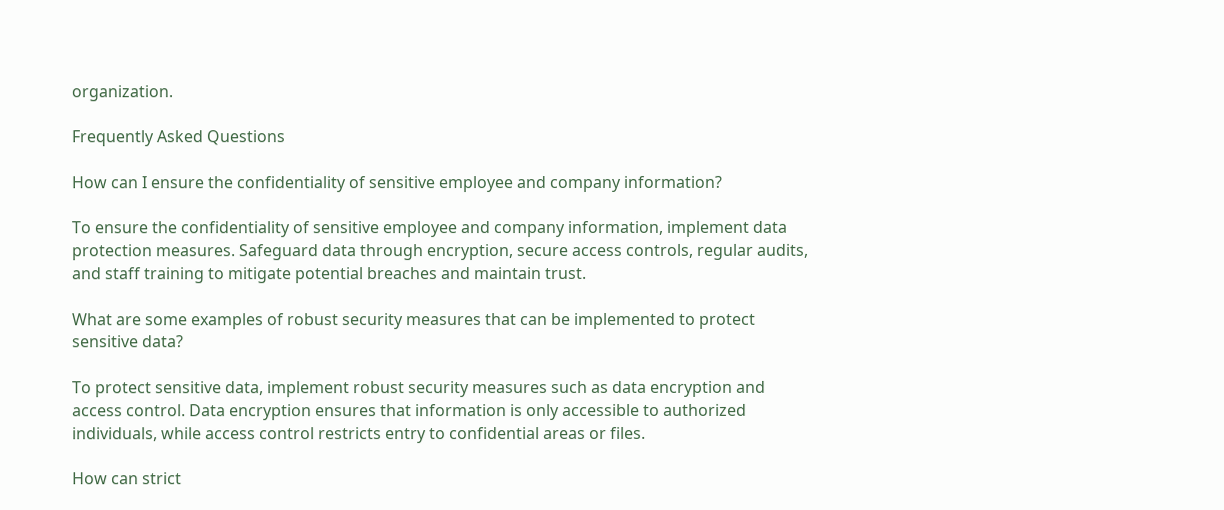organization.

Frequently Asked Questions

How can I ensure the confidentiality of sensitive employee and company information?

To ensure the confidentiality of sensitive employee and company information, implement data protection measures. Safeguard data through encryption, secure access controls, regular audits, and staff training to mitigate potential breaches and maintain trust.

What are some examples of robust security measures that can be implemented to protect sensitive data?

To protect sensitive data, implement robust security measures such as data encryption and access control. Data encryption ensures that information is only accessible to authorized individuals, while access control restricts entry to confidential areas or files.

How can strict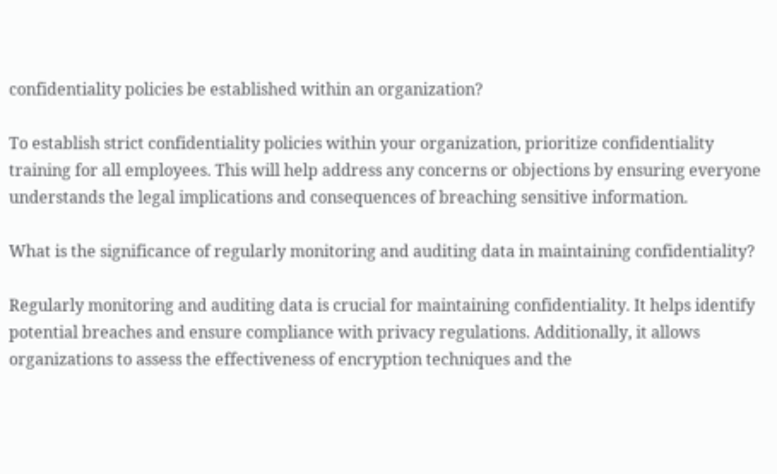confidentiality policies be established within an organization?

To establish strict confidentiality policies within your organization, prioritize confidentiality training for all employees. This will help address any concerns or objections by ensuring everyone understands the legal implications and consequences of breaching sensitive information.

What is the significance of regularly monitoring and auditing data in maintaining confidentiality?

Regularly monitoring and auditing data is crucial for maintaining confidentiality. It helps identify potential breaches and ensure compliance with privacy regulations. Additionally, it allows organizations to assess the effectiveness of encryption techniques and the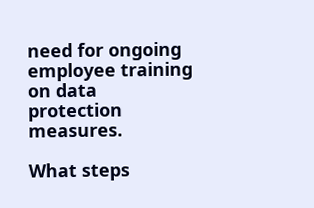need for ongoing employee training on data protection measures.

What steps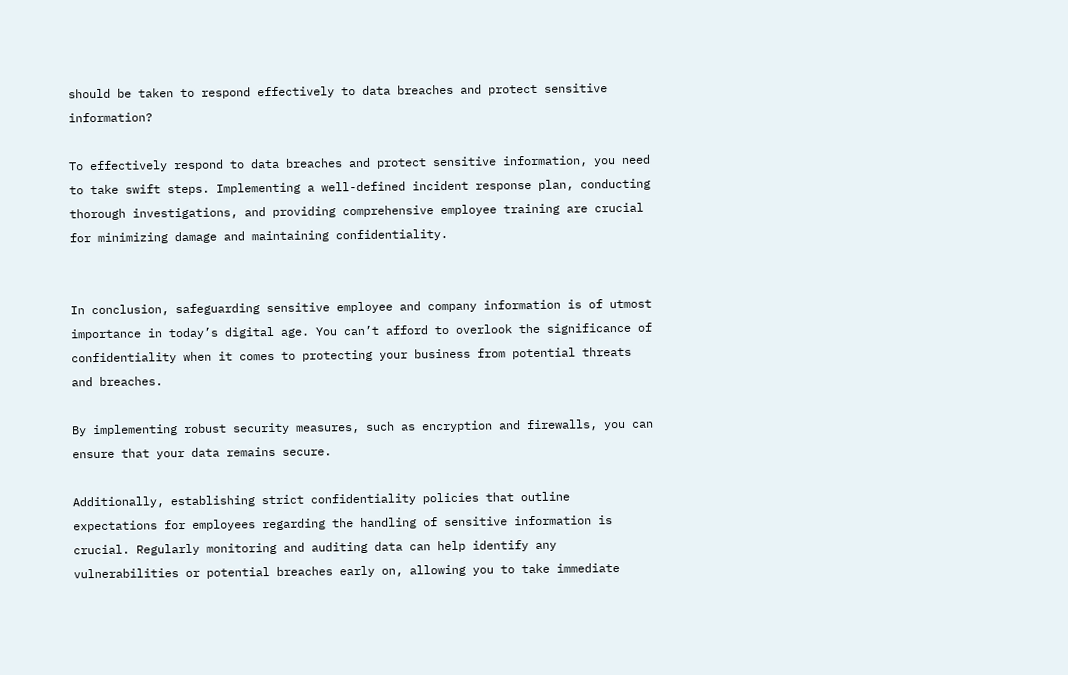should be taken to respond effectively to data breaches and protect sensitive information?

To effectively respond to data breaches and protect sensitive information, you need to take swift steps. Implementing a well-defined incident response plan, conducting thorough investigations, and providing comprehensive employee training are crucial for minimizing damage and maintaining confidentiality.


In conclusion, safeguarding sensitive employee and company information is of utmost importance in today’s digital age. You can’t afford to overlook the significance of confidentiality when it comes to protecting your business from potential threats and breaches.

By implementing robust security measures, such as encryption and firewalls, you can ensure that your data remains secure.

Additionally, establishing strict confidentiality policies that outline expectations for employees regarding the handling of sensitive information is crucial. Regularly monitoring and auditing data can help identify any vulnerabilities or potential breaches early on, allowing you to take immediate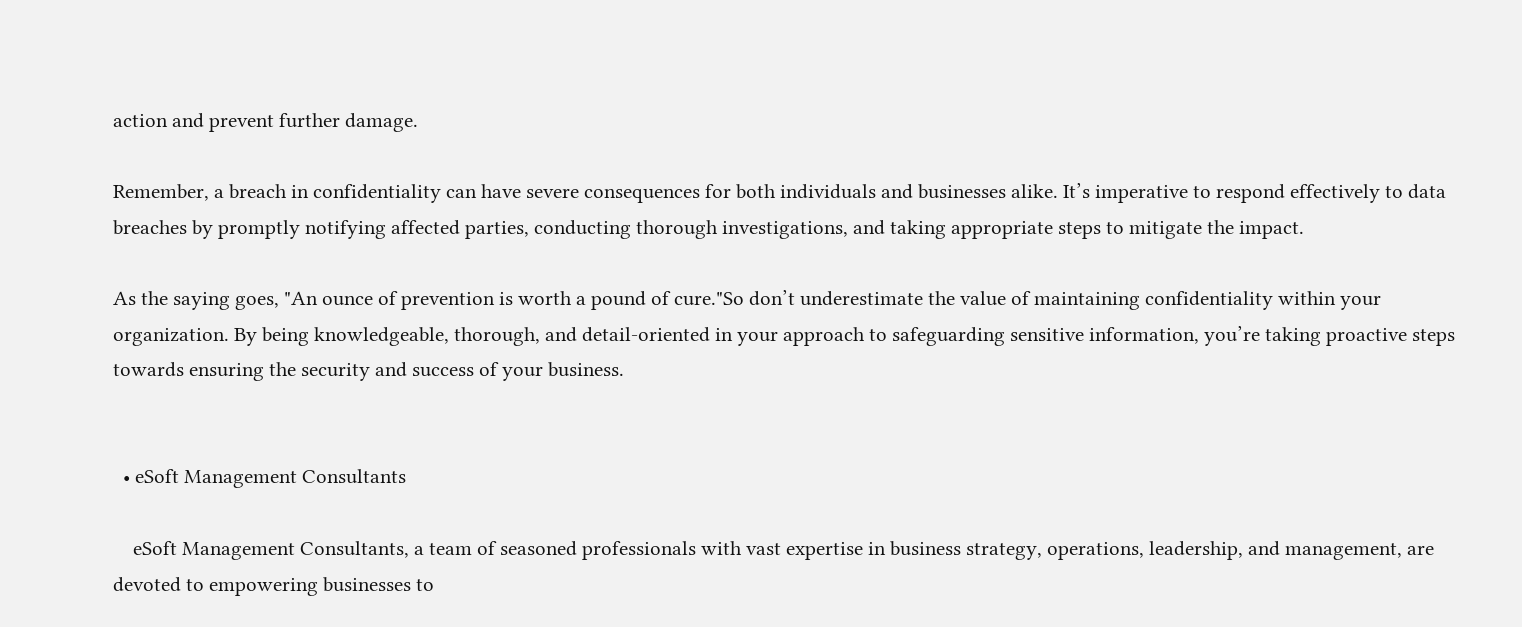action and prevent further damage.

Remember, a breach in confidentiality can have severe consequences for both individuals and businesses alike. It’s imperative to respond effectively to data breaches by promptly notifying affected parties, conducting thorough investigations, and taking appropriate steps to mitigate the impact.

As the saying goes, "An ounce of prevention is worth a pound of cure."So don’t underestimate the value of maintaining confidentiality within your organization. By being knowledgeable, thorough, and detail-oriented in your approach to safeguarding sensitive information, you’re taking proactive steps towards ensuring the security and success of your business.


  • eSoft Management Consultants

    eSoft Management Consultants, a team of seasoned professionals with vast expertise in business strategy, operations, leadership, and management, are devoted to empowering businesses to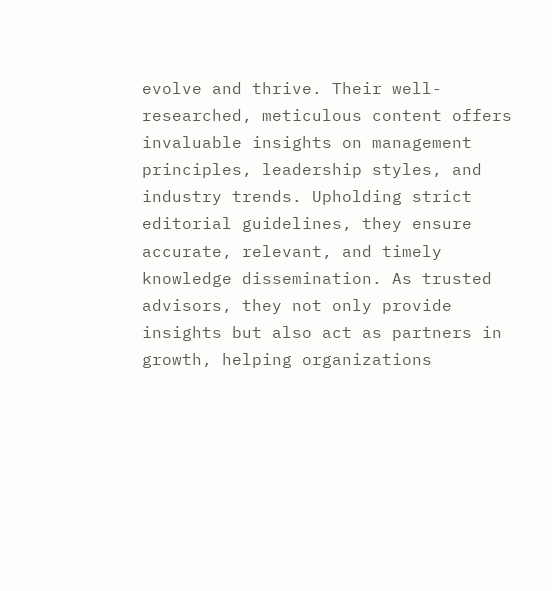evolve and thrive. Their well-researched, meticulous content offers invaluable insights on management principles, leadership styles, and industry trends. Upholding strict editorial guidelines, they ensure accurate, relevant, and timely knowledge dissemination. As trusted advisors, they not only provide insights but also act as partners in growth, helping organizations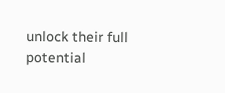unlock their full potential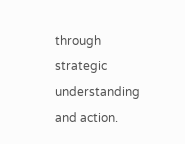through strategic understanding and action.